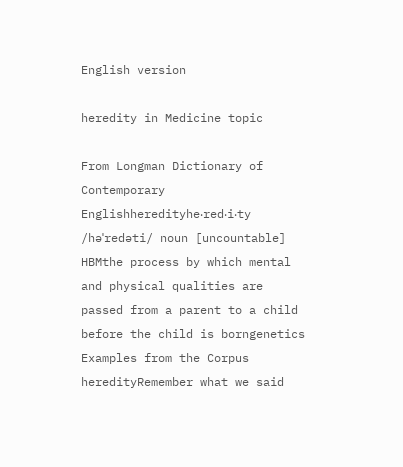English version

heredity in Medicine topic

From Longman Dictionary of Contemporary Englishheredityhe‧red‧i‧ty /həˈredəti/ noun [uncountable]  HBMthe process by which mental and physical qualities are passed from a parent to a child before the child is borngenetics
Examples from the Corpus
heredityRemember what we said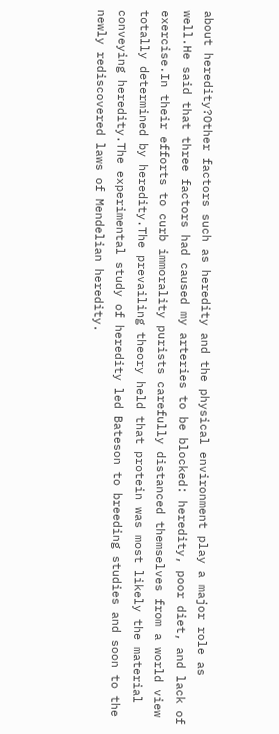about heredity?Other factors such as heredity and the physical environment play a major role as well.He said that three factors had caused my arteries to be blocked: heredity, poor diet, and lack of exercise.In their efforts to curb immorality purists carefully distanced themselves from a world view totally determined by heredity.The prevailing theory held that protein was most likely the material conveying heredity.The experimental study of heredity led Bateson to breeding studies and soon to the newly rediscovered laws of Mendelian heredity.